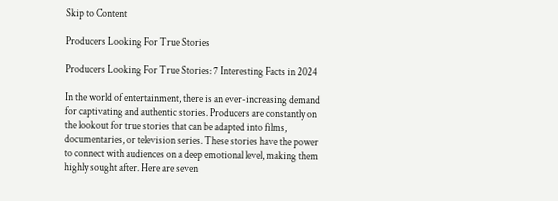Skip to Content

Producers Looking For True Stories

Producers Looking For True Stories: 7 Interesting Facts in 2024

In the world of entertainment, there is an ever-increasing demand for captivating and authentic stories. Producers are constantly on the lookout for true stories that can be adapted into films, documentaries, or television series. These stories have the power to connect with audiences on a deep emotional level, making them highly sought after. Here are seven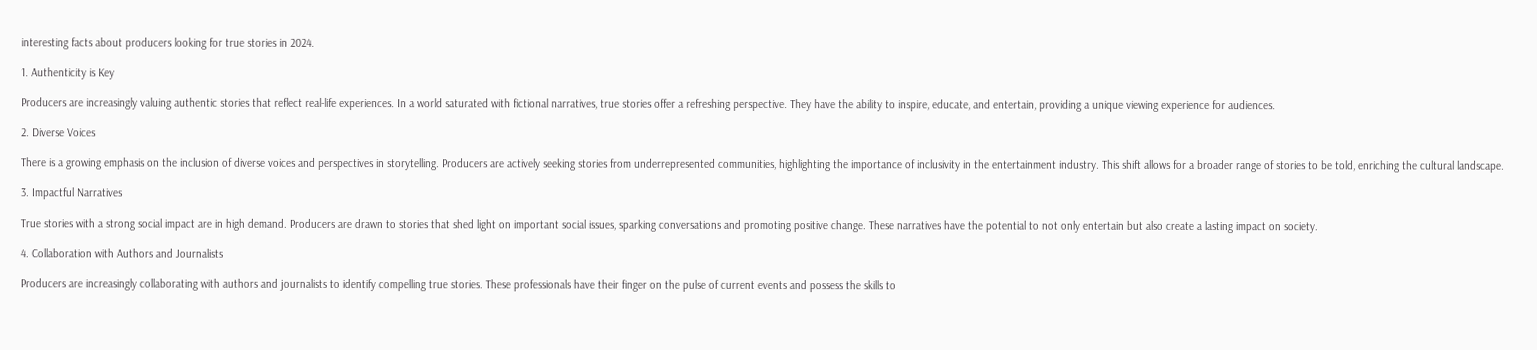interesting facts about producers looking for true stories in 2024.

1. Authenticity is Key

Producers are increasingly valuing authentic stories that reflect real-life experiences. In a world saturated with fictional narratives, true stories offer a refreshing perspective. They have the ability to inspire, educate, and entertain, providing a unique viewing experience for audiences.

2. Diverse Voices

There is a growing emphasis on the inclusion of diverse voices and perspectives in storytelling. Producers are actively seeking stories from underrepresented communities, highlighting the importance of inclusivity in the entertainment industry. This shift allows for a broader range of stories to be told, enriching the cultural landscape.

3. Impactful Narratives

True stories with a strong social impact are in high demand. Producers are drawn to stories that shed light on important social issues, sparking conversations and promoting positive change. These narratives have the potential to not only entertain but also create a lasting impact on society.

4. Collaboration with Authors and Journalists

Producers are increasingly collaborating with authors and journalists to identify compelling true stories. These professionals have their finger on the pulse of current events and possess the skills to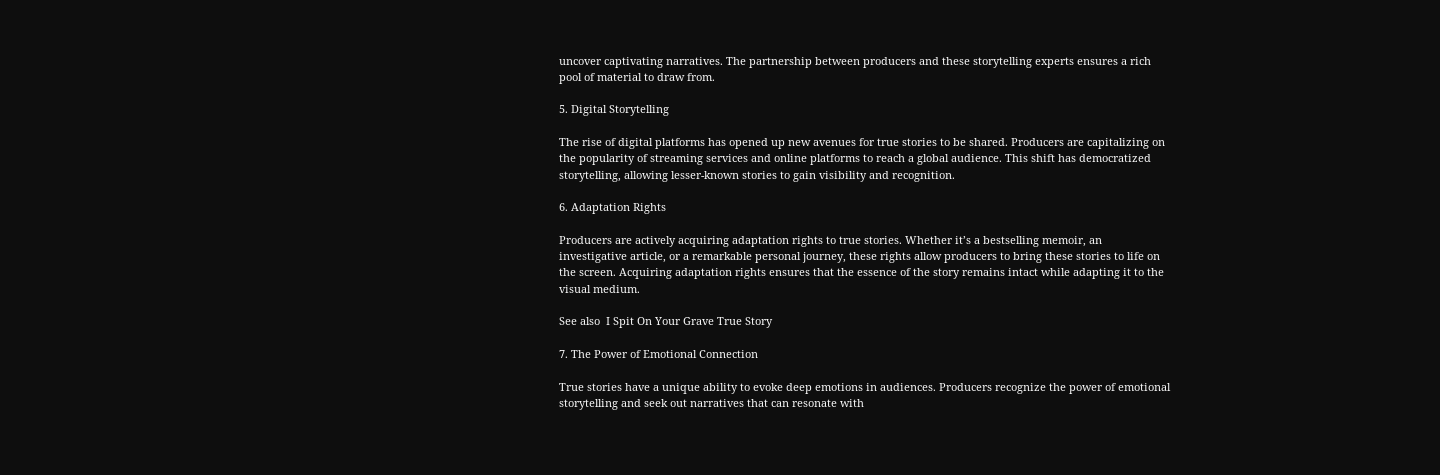uncover captivating narratives. The partnership between producers and these storytelling experts ensures a rich pool of material to draw from.

5. Digital Storytelling

The rise of digital platforms has opened up new avenues for true stories to be shared. Producers are capitalizing on the popularity of streaming services and online platforms to reach a global audience. This shift has democratized storytelling, allowing lesser-known stories to gain visibility and recognition.

6. Adaptation Rights

Producers are actively acquiring adaptation rights to true stories. Whether it’s a bestselling memoir, an investigative article, or a remarkable personal journey, these rights allow producers to bring these stories to life on the screen. Acquiring adaptation rights ensures that the essence of the story remains intact while adapting it to the visual medium.

See also  I Spit On Your Grave True Story

7. The Power of Emotional Connection

True stories have a unique ability to evoke deep emotions in audiences. Producers recognize the power of emotional storytelling and seek out narratives that can resonate with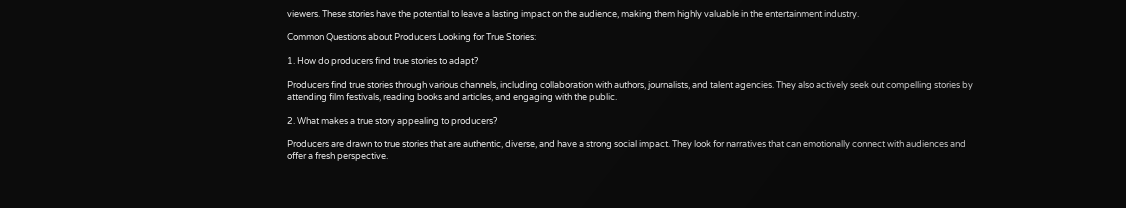viewers. These stories have the potential to leave a lasting impact on the audience, making them highly valuable in the entertainment industry.

Common Questions about Producers Looking for True Stories:

1. How do producers find true stories to adapt?

Producers find true stories through various channels, including collaboration with authors, journalists, and talent agencies. They also actively seek out compelling stories by attending film festivals, reading books and articles, and engaging with the public.

2. What makes a true story appealing to producers?

Producers are drawn to true stories that are authentic, diverse, and have a strong social impact. They look for narratives that can emotionally connect with audiences and offer a fresh perspective.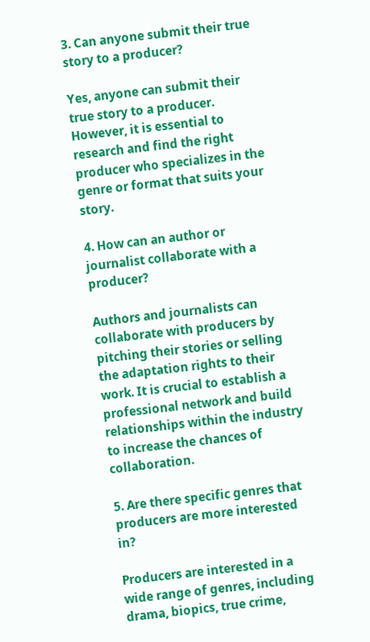3. Can anyone submit their true story to a producer?

Yes, anyone can submit their true story to a producer. However, it is essential to research and find the right producer who specializes in the genre or format that suits your story.

4. How can an author or journalist collaborate with a producer?

Authors and journalists can collaborate with producers by pitching their stories or selling the adaptation rights to their work. It is crucial to establish a professional network and build relationships within the industry to increase the chances of collaboration.

5. Are there specific genres that producers are more interested in?

Producers are interested in a wide range of genres, including drama, biopics, true crime,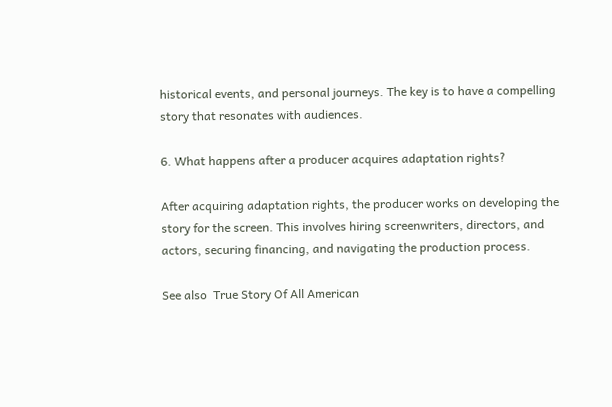historical events, and personal journeys. The key is to have a compelling story that resonates with audiences.

6. What happens after a producer acquires adaptation rights?

After acquiring adaptation rights, the producer works on developing the story for the screen. This involves hiring screenwriters, directors, and actors, securing financing, and navigating the production process.

See also  True Story Of All American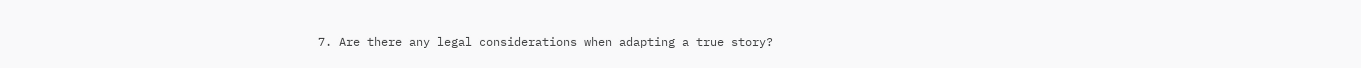7. Are there any legal considerations when adapting a true story?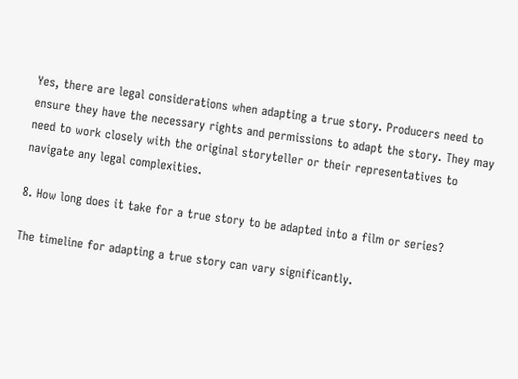Yes, there are legal considerations when adapting a true story. Producers need to ensure they have the necessary rights and permissions to adapt the story. They may need to work closely with the original storyteller or their representatives to navigate any legal complexities.

8. How long does it take for a true story to be adapted into a film or series?

The timeline for adapting a true story can vary significantly.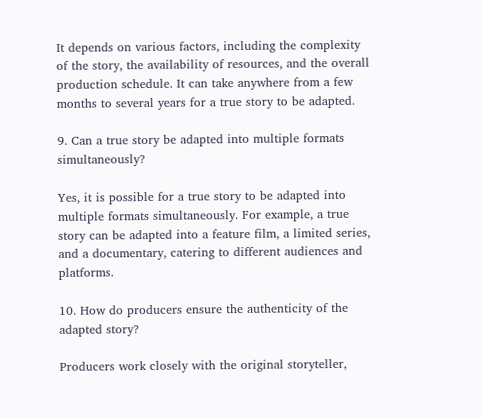It depends on various factors, including the complexity of the story, the availability of resources, and the overall production schedule. It can take anywhere from a few months to several years for a true story to be adapted.

9. Can a true story be adapted into multiple formats simultaneously?

Yes, it is possible for a true story to be adapted into multiple formats simultaneously. For example, a true story can be adapted into a feature film, a limited series, and a documentary, catering to different audiences and platforms.

10. How do producers ensure the authenticity of the adapted story?

Producers work closely with the original storyteller,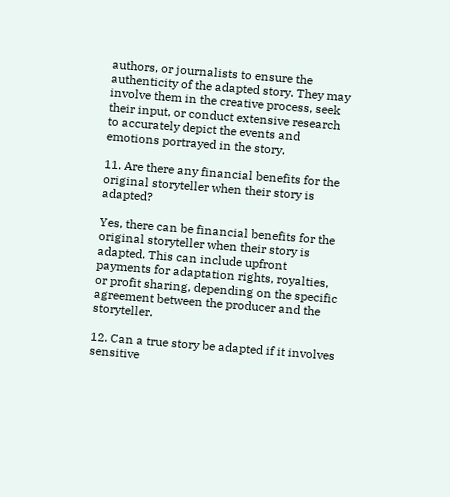authors, or journalists to ensure the authenticity of the adapted story. They may involve them in the creative process, seek their input, or conduct extensive research to accurately depict the events and emotions portrayed in the story.

11. Are there any financial benefits for the original storyteller when their story is adapted?

Yes, there can be financial benefits for the original storyteller when their story is adapted. This can include upfront payments for adaptation rights, royalties, or profit sharing, depending on the specific agreement between the producer and the storyteller.

12. Can a true story be adapted if it involves sensitive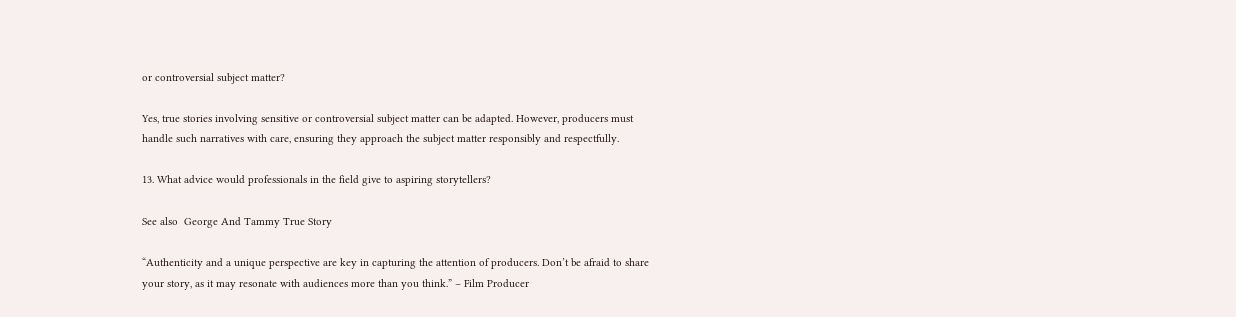or controversial subject matter?

Yes, true stories involving sensitive or controversial subject matter can be adapted. However, producers must handle such narratives with care, ensuring they approach the subject matter responsibly and respectfully.

13. What advice would professionals in the field give to aspiring storytellers?

See also  George And Tammy True Story

“Authenticity and a unique perspective are key in capturing the attention of producers. Don’t be afraid to share your story, as it may resonate with audiences more than you think.” – Film Producer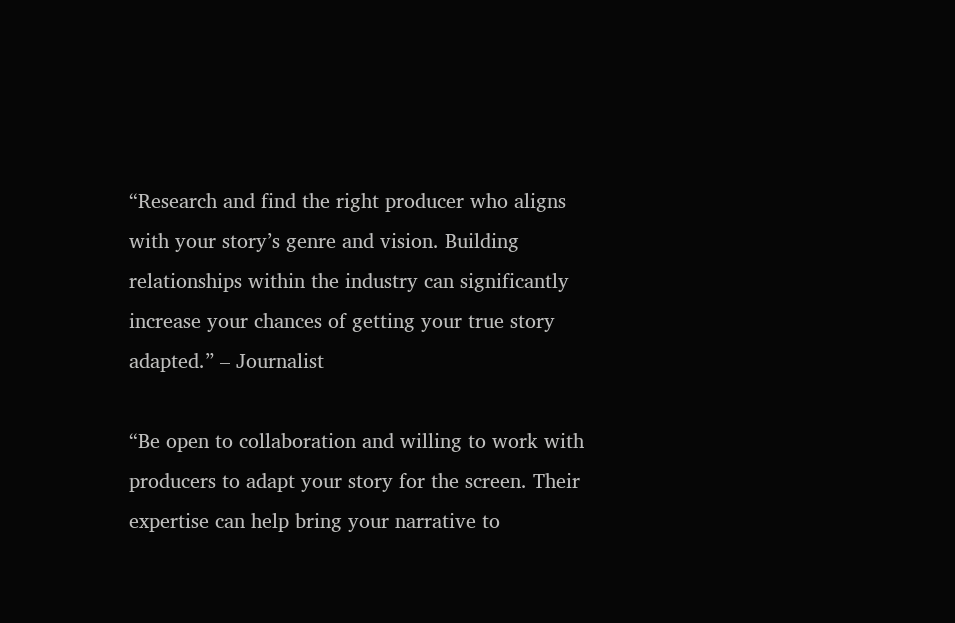“Research and find the right producer who aligns with your story’s genre and vision. Building relationships within the industry can significantly increase your chances of getting your true story adapted.” – Journalist

“Be open to collaboration and willing to work with producers to adapt your story for the screen. Their expertise can help bring your narrative to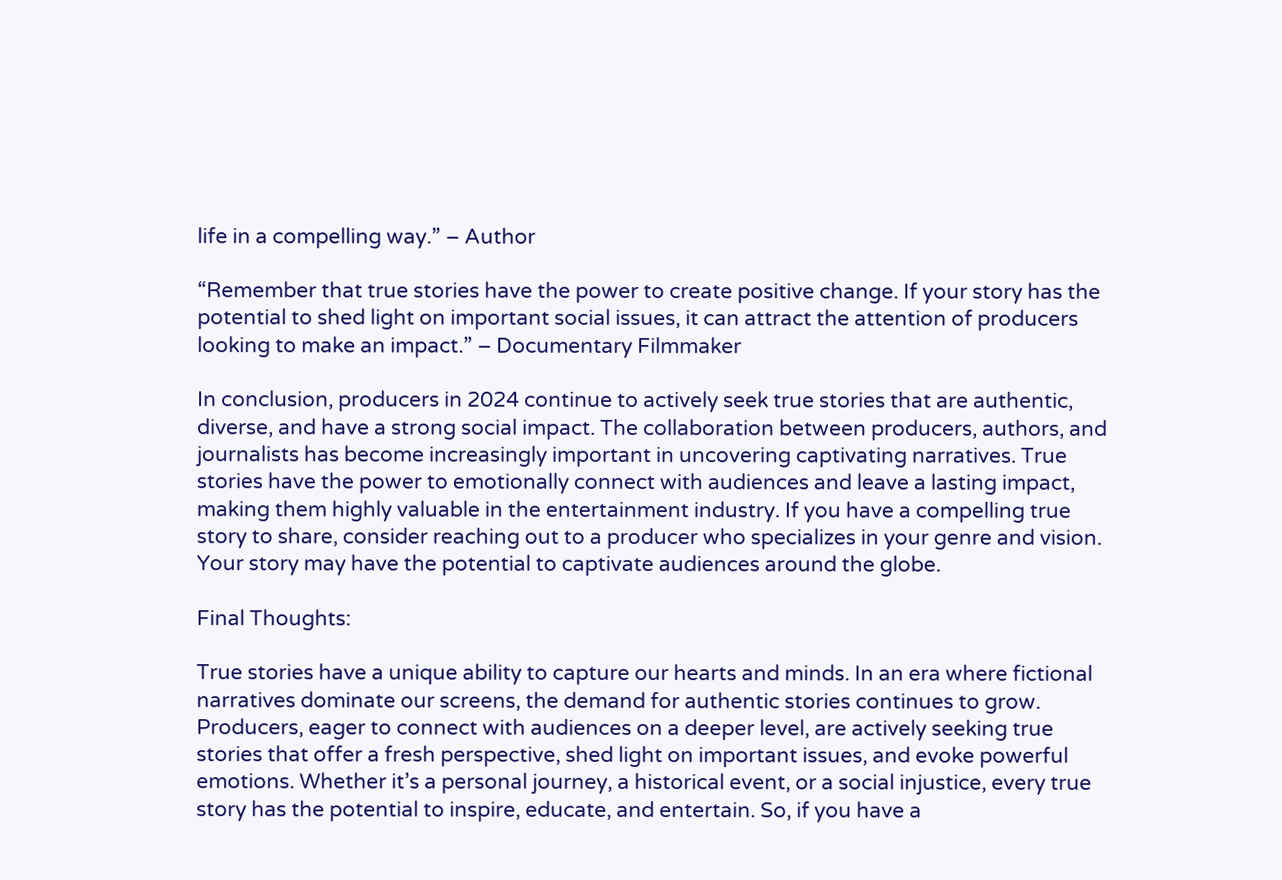life in a compelling way.” – Author

“Remember that true stories have the power to create positive change. If your story has the potential to shed light on important social issues, it can attract the attention of producers looking to make an impact.” – Documentary Filmmaker

In conclusion, producers in 2024 continue to actively seek true stories that are authentic, diverse, and have a strong social impact. The collaboration between producers, authors, and journalists has become increasingly important in uncovering captivating narratives. True stories have the power to emotionally connect with audiences and leave a lasting impact, making them highly valuable in the entertainment industry. If you have a compelling true story to share, consider reaching out to a producer who specializes in your genre and vision. Your story may have the potential to captivate audiences around the globe.

Final Thoughts:

True stories have a unique ability to capture our hearts and minds. In an era where fictional narratives dominate our screens, the demand for authentic stories continues to grow. Producers, eager to connect with audiences on a deeper level, are actively seeking true stories that offer a fresh perspective, shed light on important issues, and evoke powerful emotions. Whether it’s a personal journey, a historical event, or a social injustice, every true story has the potential to inspire, educate, and entertain. So, if you have a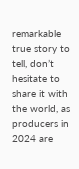remarkable true story to tell, don’t hesitate to share it with the world, as producers in 2024 are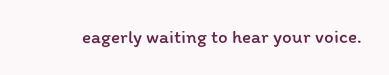eagerly waiting to hear your voice.